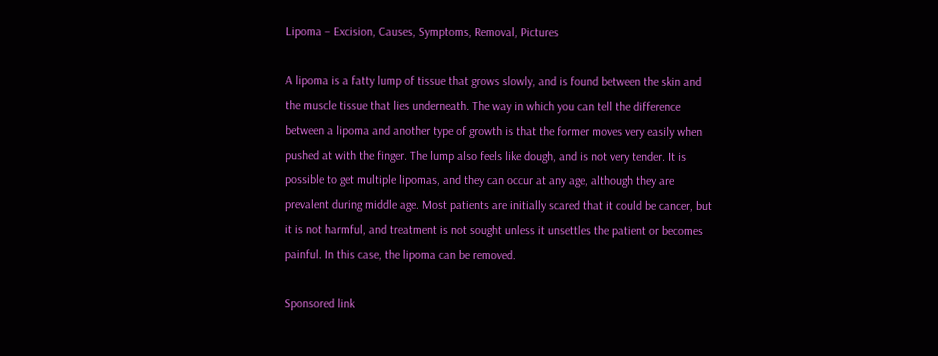Lipoma – Excision, Causes, Symptoms, Removal, Pictures

A lipoma is a fatty lump of tissue that grows slowly, and is found between the skin and the muscle tissue that lies underneath. The way in which you can tell the difference between a lipoma and another type of growth is that the former moves very easily when pushed at with the finger. The lump also feels like dough, and is not very tender. It is possible to get multiple lipomas, and they can occur at any age, although they are prevalent during middle age. Most patients are initially scared that it could be cancer, but it is not harmful, and treatment is not sought unless it unsettles the patient or becomes painful. In this case, the lipoma can be removed.

Sponsored link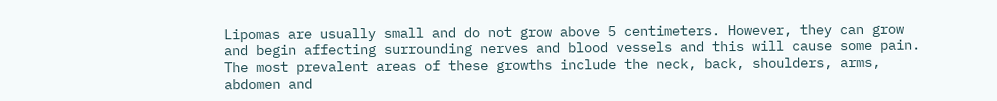Lipomas are usually small and do not grow above 5 centimeters. However, they can grow and begin affecting surrounding nerves and blood vessels and this will cause some pain. The most prevalent areas of these growths include the neck, back, shoulders, arms, abdomen and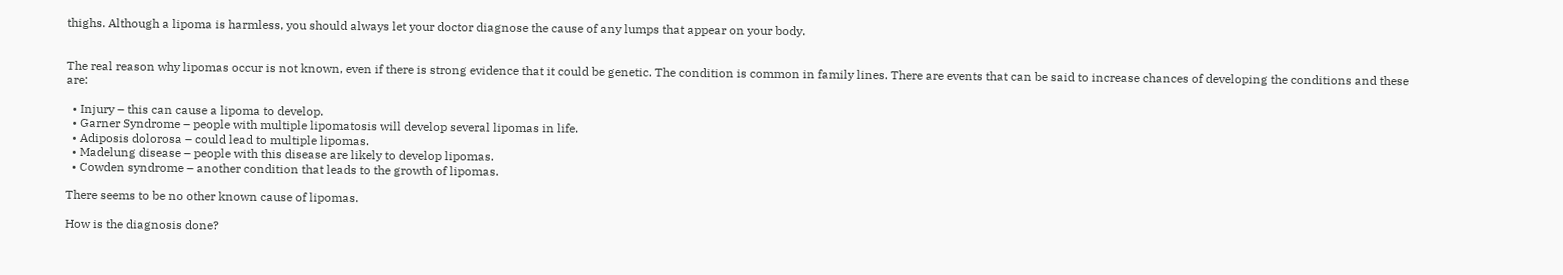thighs. Although a lipoma is harmless, you should always let your doctor diagnose the cause of any lumps that appear on your body.


The real reason why lipomas occur is not known, even if there is strong evidence that it could be genetic. The condition is common in family lines. There are events that can be said to increase chances of developing the conditions and these are:

  • Injury – this can cause a lipoma to develop.
  • Garner Syndrome – people with multiple lipomatosis will develop several lipomas in life.
  • Adiposis dolorosa – could lead to multiple lipomas.
  • Madelung disease – people with this disease are likely to develop lipomas.
  • Cowden syndrome – another condition that leads to the growth of lipomas.

There seems to be no other known cause of lipomas.

How is the diagnosis done?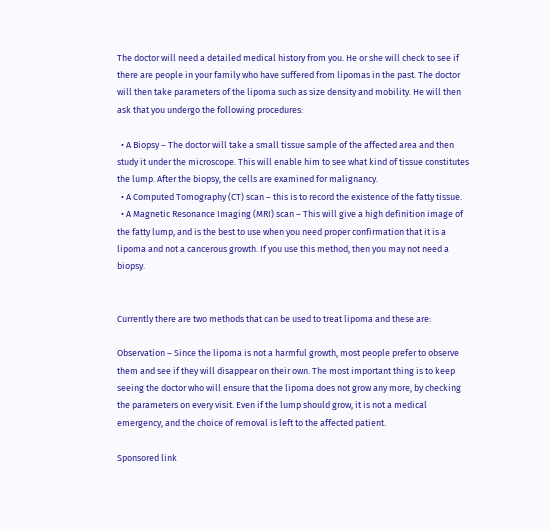The doctor will need a detailed medical history from you. He or she will check to see if there are people in your family who have suffered from lipomas in the past. The doctor will then take parameters of the lipoma such as size density and mobility. He will then ask that you undergo the following procedures:

  • A Biopsy – The doctor will take a small tissue sample of the affected area and then study it under the microscope. This will enable him to see what kind of tissue constitutes the lump. After the biopsy, the cells are examined for malignancy.
  • A Computed Tomography (CT) scan – this is to record the existence of the fatty tissue.
  • A Magnetic Resonance Imaging (MRI) scan – This will give a high definition image of the fatty lump, and is the best to use when you need proper confirmation that it is a lipoma and not a cancerous growth. If you use this method, then you may not need a biopsy.


Currently there are two methods that can be used to treat lipoma and these are:

Observation – Since the lipoma is not a harmful growth, most people prefer to observe them and see if they will disappear on their own. The most important thing is to keep seeing the doctor who will ensure that the lipoma does not grow any more, by checking the parameters on every visit. Even if the lump should grow, it is not a medical emergency, and the choice of removal is left to the affected patient.

Sponsored link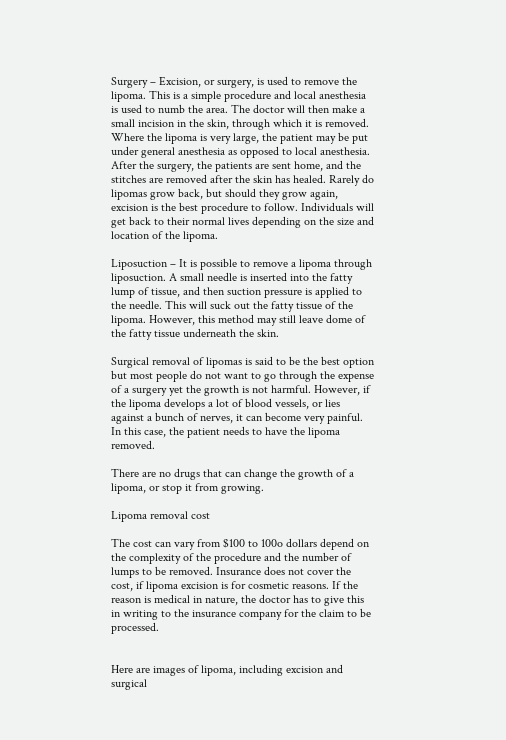Surgery – Excision, or surgery, is used to remove the lipoma. This is a simple procedure and local anesthesia is used to numb the area. The doctor will then make a small incision in the skin, through which it is removed. Where the lipoma is very large, the patient may be put under general anesthesia as opposed to local anesthesia. After the surgery, the patients are sent home, and the stitches are removed after the skin has healed. Rarely do lipomas grow back, but should they grow again, excision is the best procedure to follow. Individuals will get back to their normal lives depending on the size and location of the lipoma.

Liposuction – It is possible to remove a lipoma through liposuction. A small needle is inserted into the fatty lump of tissue, and then suction pressure is applied to the needle. This will suck out the fatty tissue of the lipoma. However, this method may still leave dome of the fatty tissue underneath the skin.

Surgical removal of lipomas is said to be the best option but most people do not want to go through the expense of a surgery yet the growth is not harmful. However, if the lipoma develops a lot of blood vessels, or lies against a bunch of nerves, it can become very painful. In this case, the patient needs to have the lipoma removed.

There are no drugs that can change the growth of a lipoma, or stop it from growing.

Lipoma removal cost

The cost can vary from $100 to 100o dollars depend on the complexity of the procedure and the number of lumps to be removed. Insurance does not cover the cost, if lipoma excision is for cosmetic reasons. If the reason is medical in nature, the doctor has to give this in writing to the insurance company for the claim to be processed.


Here are images of lipoma, including excision and surgical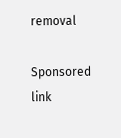removal

Sponsored link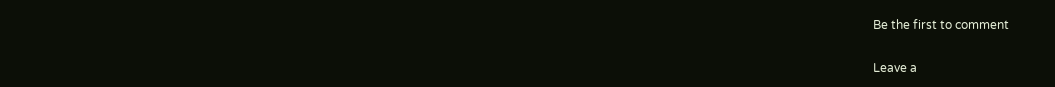Be the first to comment

Leave a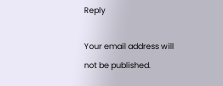Reply

Your email address will not be published.